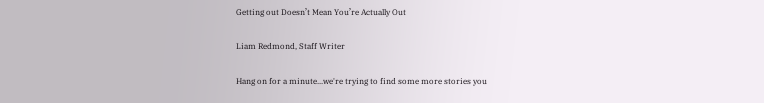Getting out Doesn’t Mean You’re Actually Out

Liam Redmond, Staff Writer

Hang on for a minute...we're trying to find some more stories you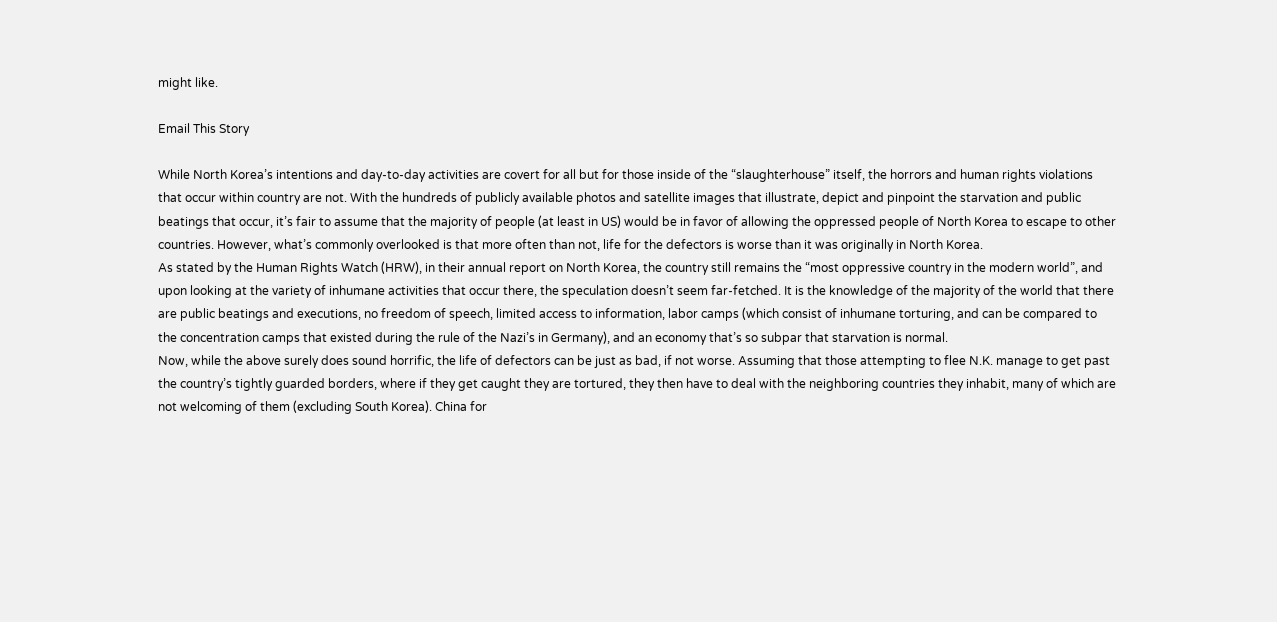might like.

Email This Story

While North Korea’s intentions and day-to-day activities are covert for all but for those inside of the “slaughterhouse” itself, the horrors and human rights violations that occur within country are not. With the hundreds of publicly available photos and satellite images that illustrate, depict and pinpoint the starvation and public beatings that occur, it’s fair to assume that the majority of people (at least in US) would be in favor of allowing the oppressed people of North Korea to escape to other countries. However, what’s commonly overlooked is that more often than not, life for the defectors is worse than it was originally in North Korea.
As stated by the Human Rights Watch (HRW), in their annual report on North Korea, the country still remains the “most oppressive country in the modern world”, and upon looking at the variety of inhumane activities that occur there, the speculation doesn’t seem far-fetched. It is the knowledge of the majority of the world that there are public beatings and executions, no freedom of speech, limited access to information, labor camps (which consist of inhumane torturing, and can be compared to the concentration camps that existed during the rule of the Nazi’s in Germany), and an economy that’s so subpar that starvation is normal.
Now, while the above surely does sound horrific, the life of defectors can be just as bad, if not worse. Assuming that those attempting to flee N.K. manage to get past the country’s tightly guarded borders, where if they get caught they are tortured, they then have to deal with the neighboring countries they inhabit, many of which are not welcoming of them (excluding South Korea). China for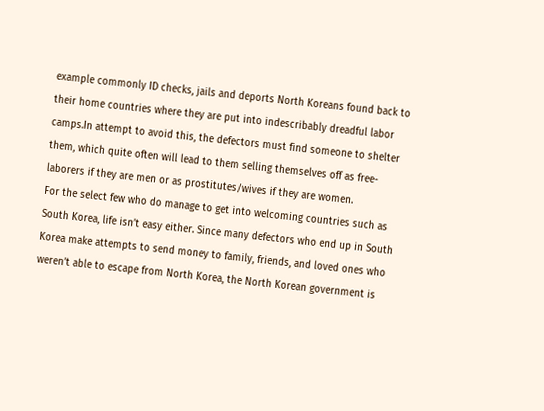example commonly ID checks, jails and deports North Koreans found back to their home countries where they are put into indescribably dreadful labor camps.In attempt to avoid this, the defectors must find someone to shelter them, which quite often will lead to them selling themselves off as free-laborers if they are men or as prostitutes/wives if they are women.
For the select few who do manage to get into welcoming countries such as South Korea, life isn’t easy either. Since many defectors who end up in South Korea make attempts to send money to family, friends, and loved ones who weren’t able to escape from North Korea, the North Korean government is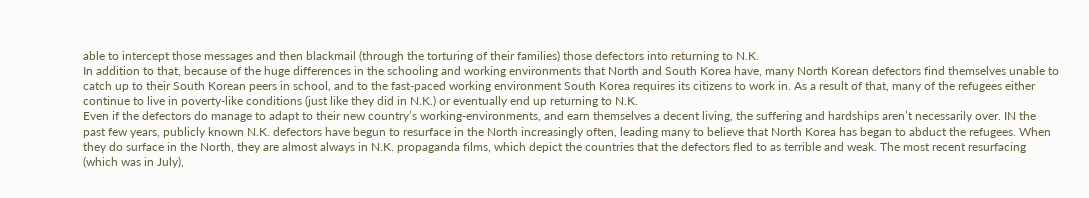able to intercept those messages and then blackmail (through the torturing of their families) those defectors into returning to N.K.
In addition to that, because of the huge differences in the schooling and working environments that North and South Korea have, many North Korean defectors find themselves unable to catch up to their South Korean peers in school, and to the fast-paced working environment South Korea requires its citizens to work in. As a result of that, many of the refugees either continue to live in poverty-like conditions (just like they did in N.K.) or eventually end up returning to N.K.
Even if the defectors do manage to adapt to their new country’s working-environments, and earn themselves a decent living, the suffering and hardships aren’t necessarily over. IN the past few years, publicly known N.K. defectors have begun to resurface in the North increasingly often, leading many to believe that North Korea has began to abduct the refugees. When they do surface in the North, they are almost always in N.K. propaganda films, which depict the countries that the defectors fled to as terrible and weak. The most recent resurfacing (which was in July),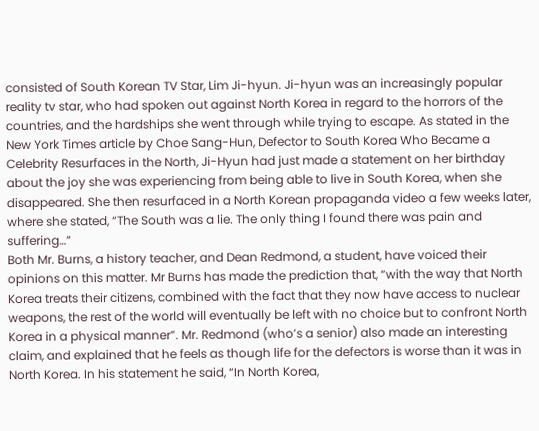consisted of South Korean TV Star, Lim Ji-hyun. Ji-hyun was an increasingly popular reality tv star, who had spoken out against North Korea in regard to the horrors of the countries, and the hardships she went through while trying to escape. As stated in the New York Times article by Choe Sang-Hun, Defector to South Korea Who Became a Celebrity Resurfaces in the North, Ji-Hyun had just made a statement on her birthday about the joy she was experiencing from being able to live in South Korea, when she disappeared. She then resurfaced in a North Korean propaganda video a few weeks later, where she stated, “The South was a lie. The only thing I found there was pain and suffering…”
Both Mr. Burns, a history teacher, and Dean Redmond, a student, have voiced their opinions on this matter. Mr Burns has made the prediction that, “with the way that North Korea treats their citizens, combined with the fact that they now have access to nuclear weapons, the rest of the world will eventually be left with no choice but to confront North Korea in a physical manner”. Mr. Redmond (who’s a senior) also made an interesting claim, and explained that he feels as though life for the defectors is worse than it was in North Korea. In his statement he said, “In North Korea,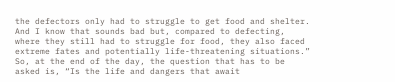the defectors only had to struggle to get food and shelter. And I know that sounds bad but, compared to defecting, where they still had to struggle for food, they also faced extreme fates and potentially life-threatening situations.” So, at the end of the day, the question that has to be asked is, “Is the life and dangers that await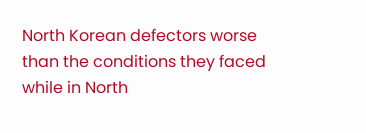North Korean defectors worse than the conditions they faced while in North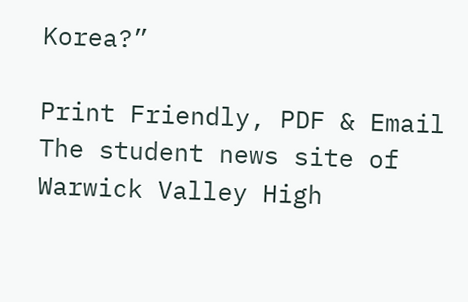Korea?”

Print Friendly, PDF & Email
The student news site of Warwick Valley High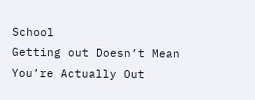School
Getting out Doesn’t Mean You’re Actually Out